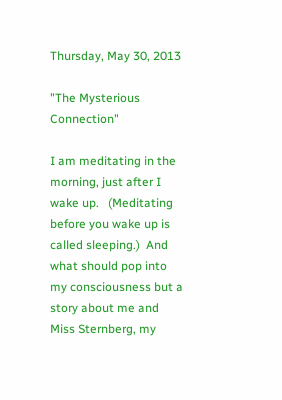Thursday, May 30, 2013

"The Mysterious Connection"

I am meditating in the morning, just after I wake up.   (Meditating before you wake up is called sleeping.)  And what should pop into my consciousness but a story about me and Miss Sternberg, my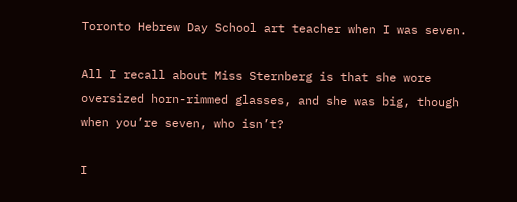Toronto Hebrew Day School art teacher when I was seven.

All I recall about Miss Sternberg is that she wore oversized horn-rimmed glasses, and she was big, though when you’re seven, who isn’t?

I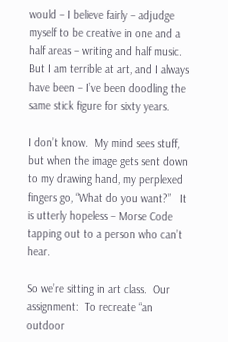would – I believe fairly – adjudge myself to be creative in one and a half areas – writing and half music.  But I am terrible at art, and I always have been – I’ve been doodling the same stick figure for sixty years.

I don’t know.  My mind sees stuff, but when the image gets sent down to my drawing hand, my perplexed fingers go, “What do you want?”   It is utterly hopeless – Morse Code tapping out to a person who can’t hear.

So we’re sitting in art class.  Our assignment:  To recreate “an outdoor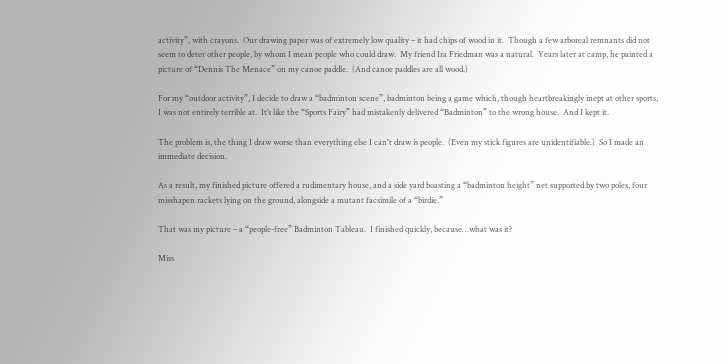activity”, with crayons.  Our drawing paper was of extremely low quality – it had chips of wood in it.  Though a few arboreal remnants did not seem to deter other people, by whom I mean people who could draw.  My friend Ira Friedman was a natural.  Years later at camp, he painted a picture of “Dennis The Menace” on my canoe paddle.  (And canoe paddles are all wood.)

For my “outdoor activity”, I decide to draw a “badminton scene”, badminton being a game which, though heartbreakingly inept at other sports, I was not entirely terrible at.  It’s like the “Sports Fairy” had mistakenly delivered “Badminton” to the wrong house.  And I kept it.

The problem is, the thing I draw worse than everything else I can't draw is people.  (Even my stick figures are unidentifiable.)  So I made an immediate decision.

As a result, my finished picture offered a rudimentary house, and a side yard boasting a “badminton height” net supported by two poles, four misshapen rackets lying on the ground, alongside a mutant facsimile of a “birdie.”

That was my picture – a “people-free” Badminton Tableau.  I finished quickly, because…what was it?

Miss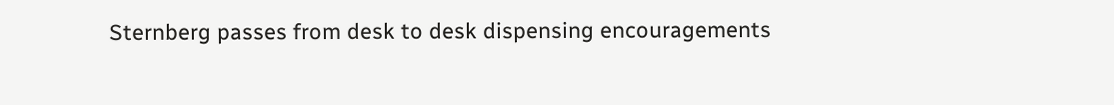Sternberg passes from desk to desk dispensing encouragements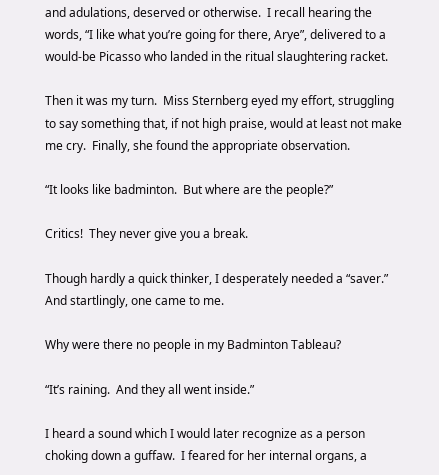and adulations, deserved or otherwise.  I recall hearing the words, “I like what you’re going for there, Arye”, delivered to a would-be Picasso who landed in the ritual slaughtering racket.

Then it was my turn.  Miss Sternberg eyed my effort, struggling to say something that, if not high praise, would at least not make me cry.  Finally, she found the appropriate observation.

“It looks like badminton.  But where are the people?”

Critics!  They never give you a break.

Though hardly a quick thinker, I desperately needed a “saver.”  And startlingly, one came to me.

Why were there no people in my Badminton Tableau?

“It’s raining.  And they all went inside.”

I heard a sound which I would later recognize as a person choking down a guffaw.  I feared for her internal organs, a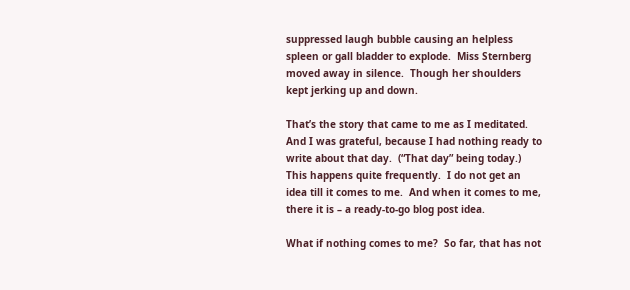suppressed laugh bubble causing an helpless spleen or gall bladder to explode.  Miss Sternberg moved away in silence.  Though her shoulders kept jerking up and down.

That’s the story that came to me as I meditated.  And I was grateful, because I had nothing ready to write about that day.  (“That day” being today.)  This happens quite frequently.  I do not get an idea till it comes to me.  And when it comes to me, there it is – a ready-to-go blog post idea.

What if nothing comes to me?  So far, that has not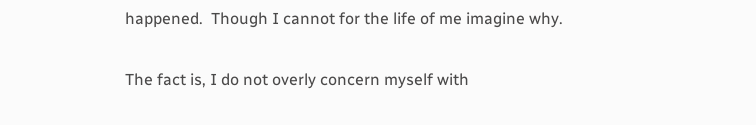happened.  Though I cannot for the life of me imagine why.

The fact is, I do not overly concern myself with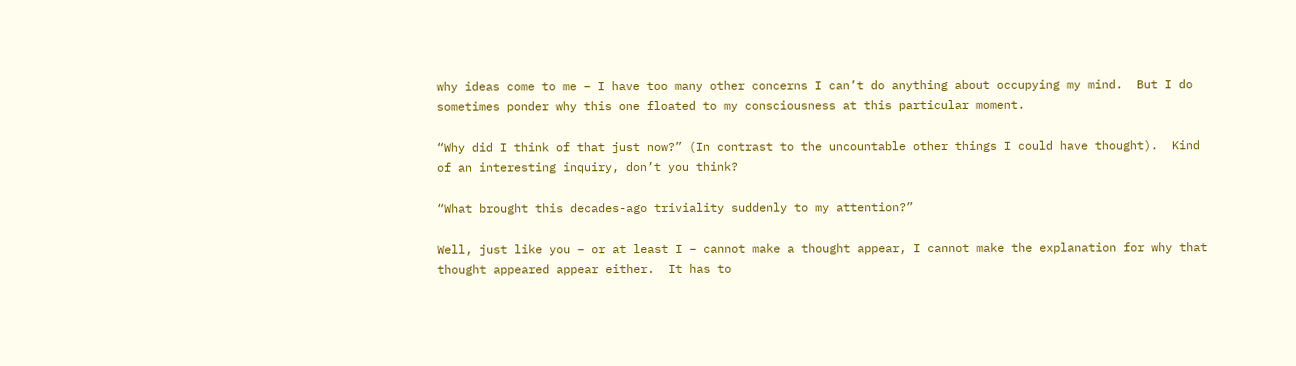why ideas come to me – I have too many other concerns I can’t do anything about occupying my mind.  But I do sometimes ponder why this one floated to my consciousness at this particular moment.

“Why did I think of that just now?” (In contrast to the uncountable other things I could have thought).  Kind of an interesting inquiry, don’t you think?

“What brought this decades-ago triviality suddenly to my attention?”

Well, just like you – or at least I – cannot make a thought appear, I cannot make the explanation for why that thought appeared appear either.  It has to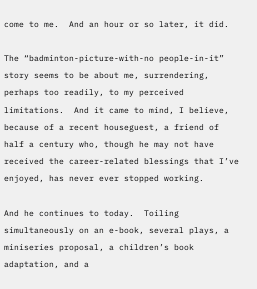come to me.  And an hour or so later, it did.

The “badminton-picture-with-no people-in-it” story seems to be about me, surrendering, perhaps too readily, to my perceived limitations.  And it came to mind, I believe, because of a recent houseguest, a friend of half a century who, though he may not have received the career-related blessings that I’ve enjoyed, has never ever stopped working.

And he continues to today.  Toiling simultaneously on an e-book, several plays, a miniseries proposal, a children’s book adaptation, and a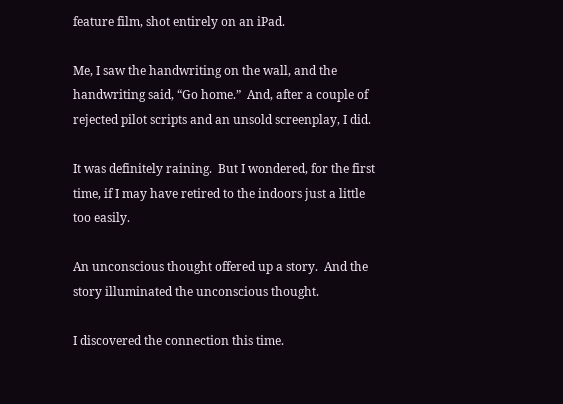feature film, shot entirely on an iPad.

Me, I saw the handwriting on the wall, and the handwriting said, “Go home.”  And, after a couple of rejected pilot scripts and an unsold screenplay, I did.

It was definitely raining.  But I wondered, for the first time, if I may have retired to the indoors just a little too easily.

An unconscious thought offered up a story.  And the story illuminated the unconscious thought.

I discovered the connection this time.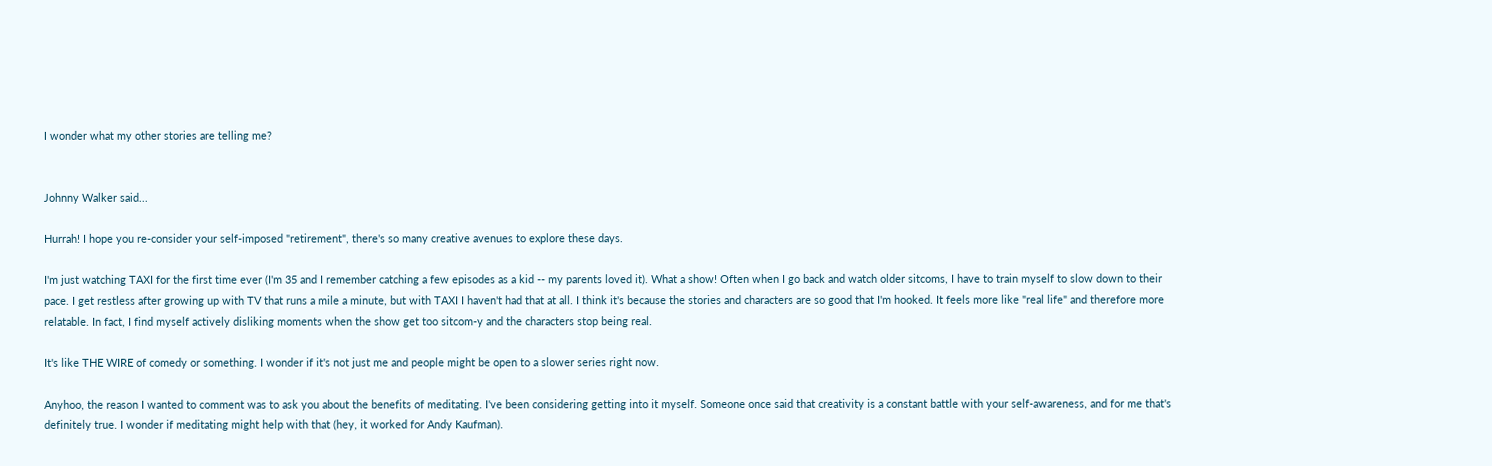I wonder what my other stories are telling me?


Johnny Walker said...

Hurrah! I hope you re-consider your self-imposed "retirement", there's so many creative avenues to explore these days.

I'm just watching TAXI for the first time ever (I'm 35 and I remember catching a few episodes as a kid -- my parents loved it). What a show! Often when I go back and watch older sitcoms, I have to train myself to slow down to their pace. I get restless after growing up with TV that runs a mile a minute, but with TAXI I haven't had that at all. I think it's because the stories and characters are so good that I'm hooked. It feels more like "real life" and therefore more relatable. In fact, I find myself actively disliking moments when the show get too sitcom-y and the characters stop being real.

It's like THE WIRE of comedy or something. I wonder if it's not just me and people might be open to a slower series right now.

Anyhoo, the reason I wanted to comment was to ask you about the benefits of meditating. I've been considering getting into it myself. Someone once said that creativity is a constant battle with your self-awareness, and for me that's definitely true. I wonder if meditating might help with that (hey, it worked for Andy Kaufman).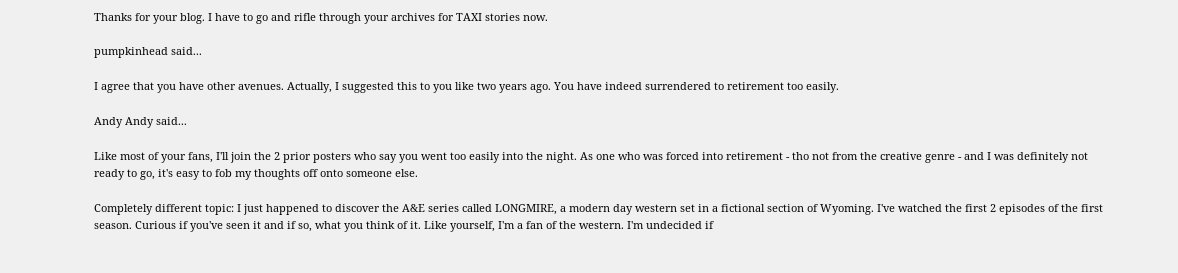Thanks for your blog. I have to go and rifle through your archives for TAXI stories now.

pumpkinhead said...

I agree that you have other avenues. Actually, I suggested this to you like two years ago. You have indeed surrendered to retirement too easily.

Andy Andy said...

Like most of your fans, I'll join the 2 prior posters who say you went too easily into the night. As one who was forced into retirement - tho not from the creative genre - and I was definitely not ready to go, it's easy to fob my thoughts off onto someone else.

Completely different topic: I just happened to discover the A&E series called LONGMIRE, a modern day western set in a fictional section of Wyoming. I've watched the first 2 episodes of the first season. Curious if you've seen it and if so, what you think of it. Like yourself, I'm a fan of the western. I'm undecided if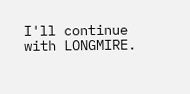I'll continue with LONGMIRE.